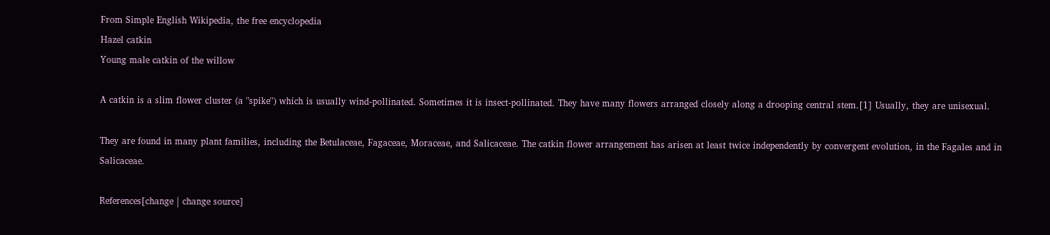From Simple English Wikipedia, the free encyclopedia
Hazel catkin
Young male catkin of the willow

A catkin is a slim flower cluster (a "spike") which is usually wind-pollinated. Sometimes it is insect-pollinated. They have many flowers arranged closely along a drooping central stem.[1] Usually, they are unisexual.

They are found in many plant families, including the Betulaceae, Fagaceae, Moraceae, and Salicaceae. The catkin flower arrangement has arisen at least twice independently by convergent evolution, in the Fagales and in Salicaceae.

References[change | change source]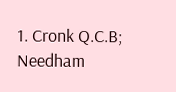1. Cronk Q.C.B; Needham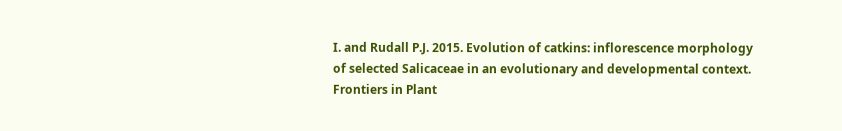I. and Rudall P.J. 2015. Evolution of catkins: inflorescence morphology of selected Salicaceae in an evolutionary and developmental context. Frontiers in Plant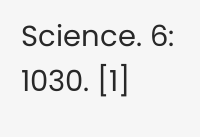Science. 6: 1030. [1]